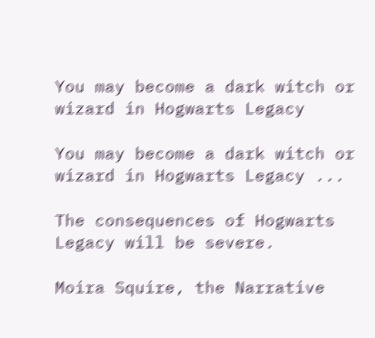You may become a dark witch or wizard in Hogwarts Legacy

You may become a dark witch or wizard in Hogwarts Legacy ...

The consequences of Hogwarts Legacy will be severe.

Moira Squire, the Narrative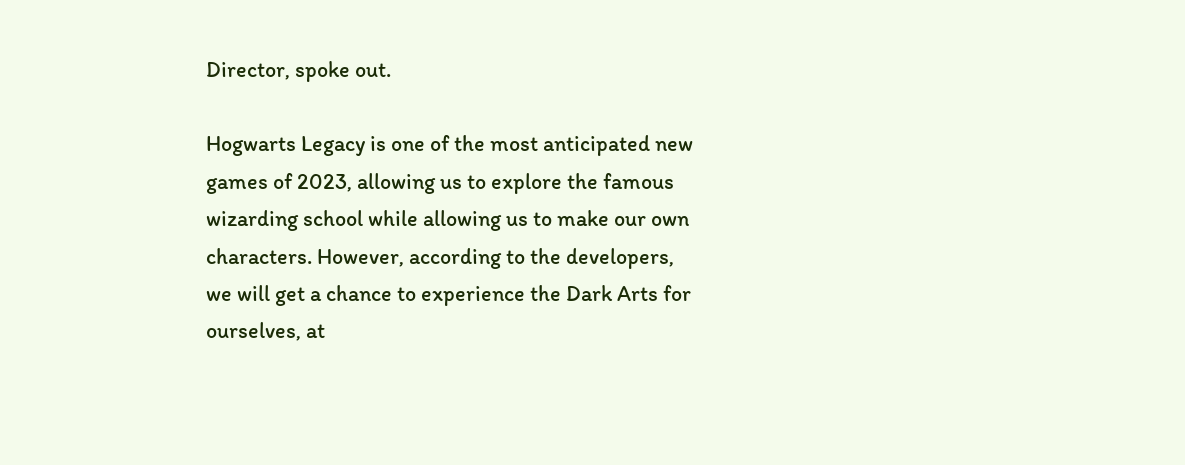Director, spoke out.

Hogwarts Legacy is one of the most anticipated new games of 2023, allowing us to explore the famous wizarding school while allowing us to make our own characters. However, according to the developers, we will get a chance to experience the Dark Arts for ourselves, at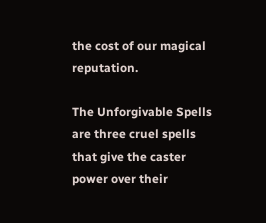the cost of our magical reputation.

The Unforgivable Spells are three cruel spells that give the caster power over their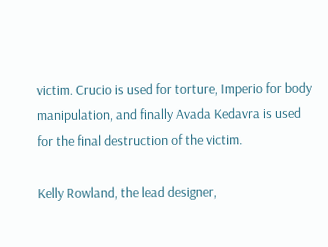victim. Crucio is used for torture, Imperio for body manipulation, and finally Avada Kedavra is used for the final destruction of the victim.

Kelly Rowland, the lead designer,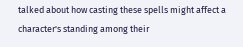talked about how casting these spells might affect a character's standing among their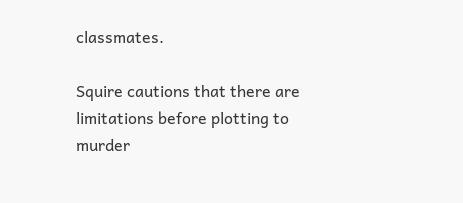classmates.

Squire cautions that there are limitations before plotting to murder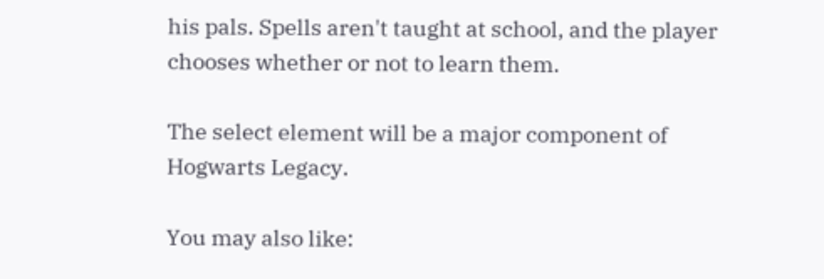his pals. Spells aren't taught at school, and the player chooses whether or not to learn them.

The select element will be a major component of Hogwarts Legacy.

You may also like: